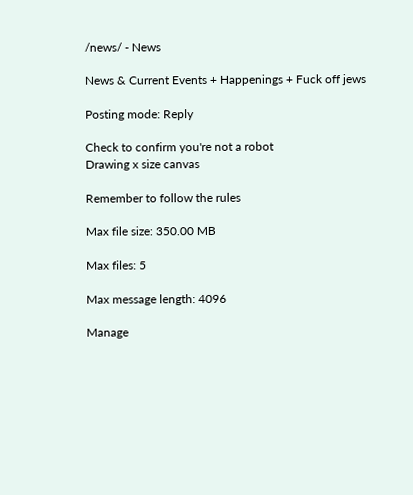/news/ - News

News & Current Events + Happenings + Fuck off jews

Posting mode: Reply

Check to confirm you're not a robot
Drawing x size canvas

Remember to follow the rules

Max file size: 350.00 MB

Max files: 5

Max message length: 4096

Manage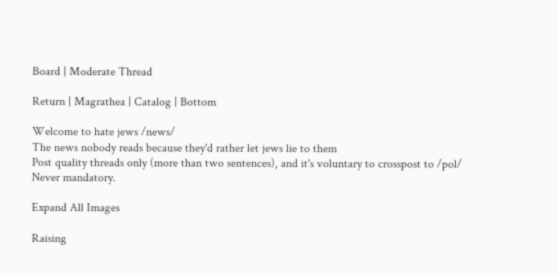Board | Moderate Thread

Return | Magrathea | Catalog | Bottom

Welcome to hate jews /news/
The news nobody reads because they'd rather let jews lie to them
Post quality threads only (more than two sentences), and it's voluntary to crosspost to /pol/
Never mandatory.

Expand All Images

Raising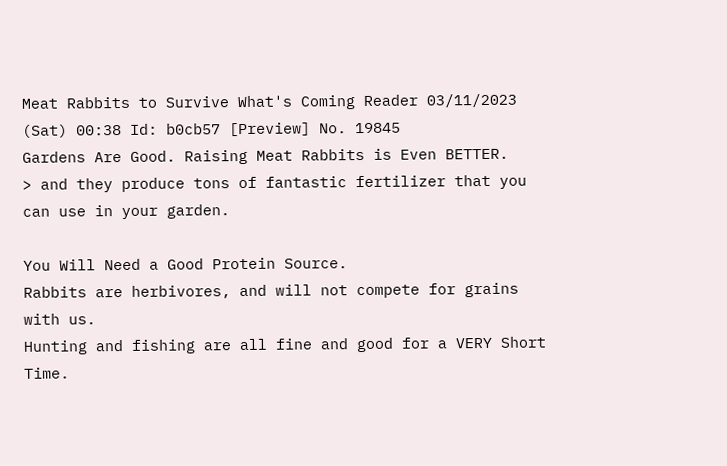Meat Rabbits to Survive What's Coming Reader 03/11/2023 (Sat) 00:38 Id: b0cb57 [Preview] No. 19845
Gardens Are Good. Raising Meat Rabbits is Even BETTER.
> and they produce tons of fantastic fertilizer that you can use in your garden.

You Will Need a Good Protein Source.
Rabbits are herbivores, and will not compete for grains with us.
Hunting and fishing are all fine and good for a VERY Short Time.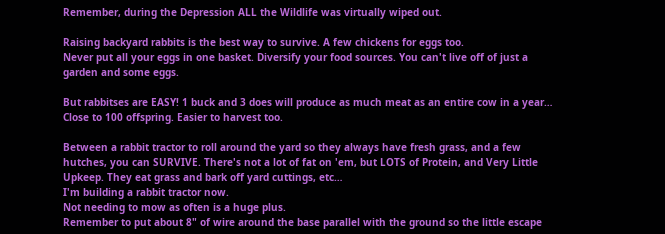Remember, during the Depression ALL the Wildlife was virtually wiped out.

Raising backyard rabbits is the best way to survive. A few chickens for eggs too.
Never put all your eggs in one basket. Diversify your food sources. You can't live off of just a garden and some eggs.

But rabbitses are EASY! 1 buck and 3 does will produce as much meat as an entire cow in a year… Close to 100 offspring. Easier to harvest too.

Between a rabbit tractor to roll around the yard so they always have fresh grass, and a few hutches, you can SURVIVE. There's not a lot of fat on 'em, but LOTS of Protein, and Very Little Upkeep. They eat grass and bark off yard cuttings, etc…
I'm building a rabbit tractor now.
Not needing to mow as often is a huge plus.
Remember to put about 8" of wire around the base parallel with the ground so the little escape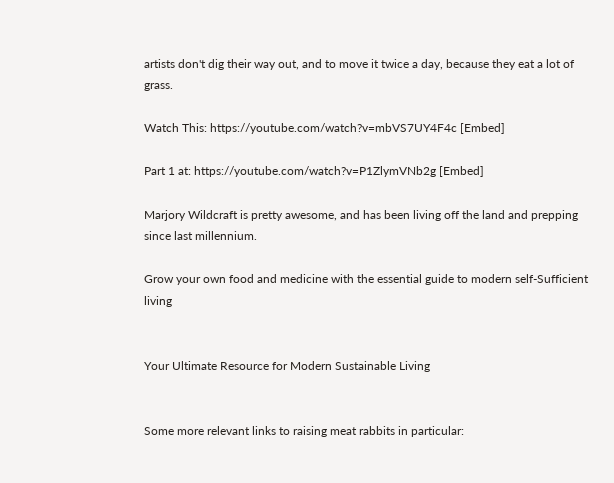artists don't dig their way out, and to move it twice a day, because they eat a lot of grass.

Watch This: https://youtube.com/watch?v=mbVS7UY4F4c [Embed]

Part 1 at: https://youtube.com/watch?v=P1ZlymVNb2g [Embed]

Marjory Wildcraft is pretty awesome, and has been living off the land and prepping since last millennium.

Grow your own food and medicine with the essential guide to modern self-Sufficient living


Your Ultimate Resource for Modern Sustainable Living


Some more relevant links to raising meat rabbits in particular: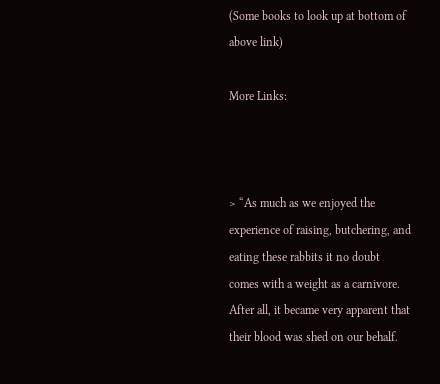(Some books to look up at bottom of above link)

More Links:



> “As much as we enjoyed the experience of raising, butchering, and eating these rabbits it no doubt comes with a weight as a carnivore. After all, it became very apparent that their blood was shed on our behalf.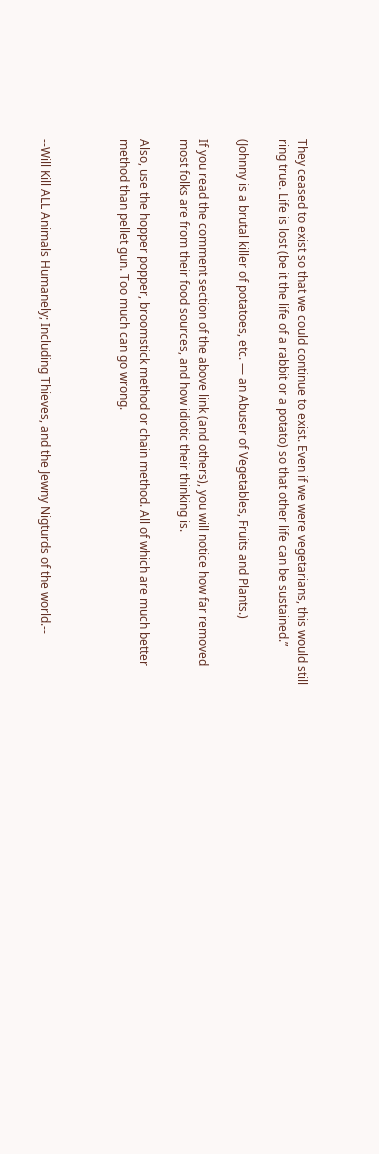They ceased to exist so that we could continue to exist. Even if we were vegetarians, this would still ring true. Life is lost (be it the life of a rabbit or a potato) so that other life can be sustained.”

(Johnny is a brutal killer of potatoes, etc. — an Abuser of Vegetables, Fruits and Plants.)

If you read the comment section of the above link (and others), you will notice how far removed most folks are from their food sources, and how idiotic their thinking is.

Also, use the hopper popper, broomstick method or chain method. All of which are much better method than pellet gun. Too much can go wrong.



--Will Kill ALL Animals Humanely; Including Thieves, and the Jewny Nigturds of the world.--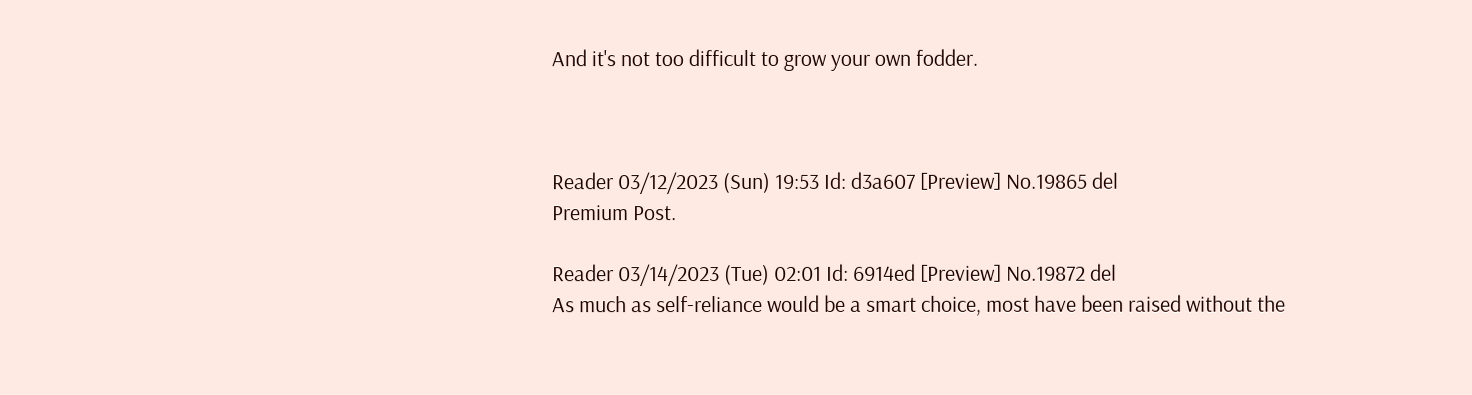And it's not too difficult to grow your own fodder.



Reader 03/12/2023 (Sun) 19:53 Id: d3a607 [Preview] No.19865 del
Premium Post.

Reader 03/14/2023 (Tue) 02:01 Id: 6914ed [Preview] No.19872 del
As much as self-reliance would be a smart choice, most have been raised without the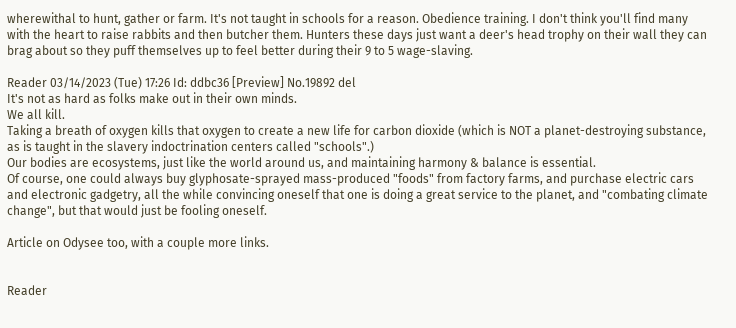wherewithal to hunt, gather or farm. It's not taught in schools for a reason. Obedience training. I don't think you'll find many with the heart to raise rabbits and then butcher them. Hunters these days just want a deer's head trophy on their wall they can brag about so they puff themselves up to feel better during their 9 to 5 wage-slaving.

Reader 03/14/2023 (Tue) 17:26 Id: ddbc36 [Preview] No.19892 del
It's not as hard as folks make out in their own minds.
We all kill.
Taking a breath of oxygen kills that oxygen to create a new life for carbon dioxide (which is NOT a planet-destroying substance, as is taught in the slavery indoctrination centers called "schools".)
Our bodies are ecosystems, just like the world around us, and maintaining harmony & balance is essential.
Of course, one could always buy glyphosate-sprayed mass-produced "foods" from factory farms, and purchase electric cars and electronic gadgetry, all the while convincing oneself that one is doing a great service to the planet, and "combating climate change", but that would just be fooling oneself.

Article on Odysee too, with a couple more links.


Reader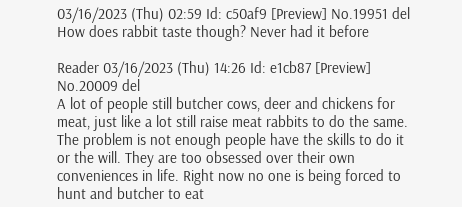03/16/2023 (Thu) 02:59 Id: c50af9 [Preview] No.19951 del
How does rabbit taste though? Never had it before

Reader 03/16/2023 (Thu) 14:26 Id: e1cb87 [Preview] No.20009 del
A lot of people still butcher cows, deer and chickens for meat, just like a lot still raise meat rabbits to do the same. The problem is not enough people have the skills to do it or the will. They are too obsessed over their own conveniences in life. Right now no one is being forced to hunt and butcher to eat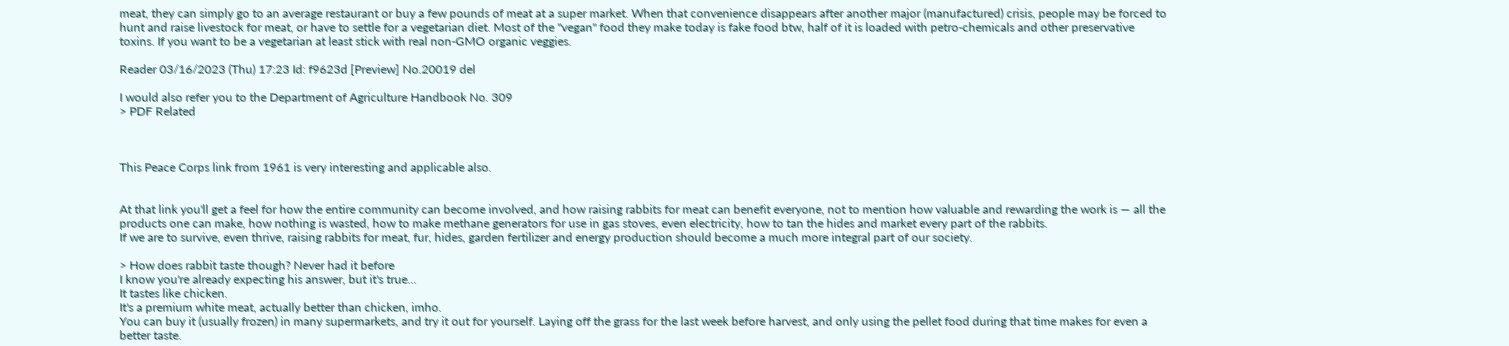meat, they can simply go to an average restaurant or buy a few pounds of meat at a super market. When that convenience disappears after another major (manufactured) crisis, people may be forced to hunt and raise livestock for meat, or have to settle for a vegetarian diet. Most of the "vegan" food they make today is fake food btw, half of it is loaded with petro-chemicals and other preservative toxins. If you want to be a vegetarian at least stick with real non-GMO organic veggies.

Reader 03/16/2023 (Thu) 17:23 Id: f9623d [Preview] No.20019 del

I would also refer you to the Department of Agriculture Handbook No. 309
> PDF Related



This Peace Corps link from 1961 is very interesting and applicable also.


At that link you'll get a feel for how the entire community can become involved, and how raising rabbits for meat can benefit everyone, not to mention how valuable and rewarding the work is — all the products one can make, how nothing is wasted, how to make methane generators for use in gas stoves, even electricity, how to tan the hides and market every part of the rabbits.
If we are to survive, even thrive, raising rabbits for meat, fur, hides, garden fertilizer and energy production should become a much more integral part of our society.

> How does rabbit taste though? Never had it before
I know you're already expecting his answer, but it's true…
It tastes like chicken.
It's a premium white meat, actually better than chicken, imho.
You can buy it (usually frozen) in many supermarkets, and try it out for yourself. Laying off the grass for the last week before harvest, and only using the pellet food during that time makes for even a better taste.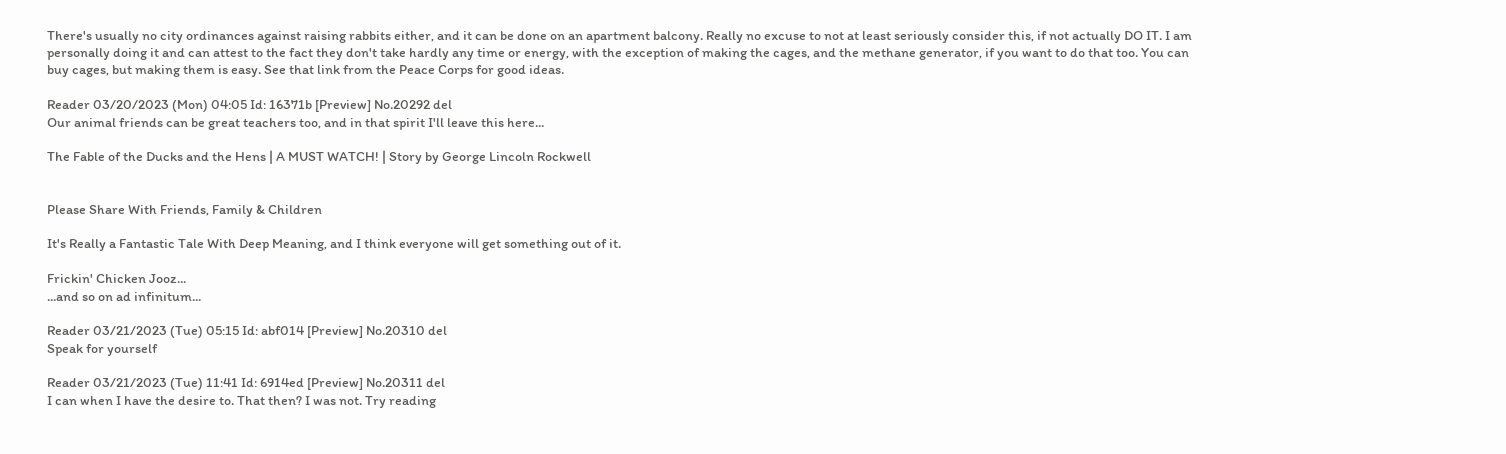There's usually no city ordinances against raising rabbits either, and it can be done on an apartment balcony. Really no excuse to not at least seriously consider this, if not actually DO IT. I am personally doing it and can attest to the fact they don't take hardly any time or energy, with the exception of making the cages, and the methane generator, if you want to do that too. You can buy cages, but making them is easy. See that link from the Peace Corps for good ideas.

Reader 03/20/2023 (Mon) 04:05 Id: 16371b [Preview] No.20292 del
Our animal friends can be great teachers too, and in that spirit I'll leave this here...

The Fable of the Ducks and the Hens | A MUST WATCH! | Story by George Lincoln Rockwell


Please Share With Friends, Family & Children

It's Really a Fantastic Tale With Deep Meaning, and I think everyone will get something out of it.

Frickin' Chicken Jooz...
...and so on ad infinitum...

Reader 03/21/2023 (Tue) 05:15 Id: abf014 [Preview] No.20310 del
Speak for yourself

Reader 03/21/2023 (Tue) 11:41 Id: 6914ed [Preview] No.20311 del
I can when I have the desire to. That then? I was not. Try reading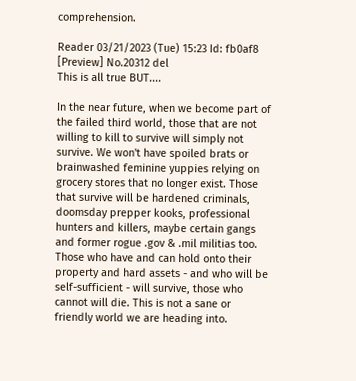comprehension.

Reader 03/21/2023 (Tue) 15:23 Id: fb0af8 [Preview] No.20312 del
This is all true BUT....

In the near future, when we become part of the failed third world, those that are not willing to kill to survive will simply not survive. We won't have spoiled brats or brainwashed feminine yuppies relying on grocery stores that no longer exist. Those that survive will be hardened criminals, doomsday prepper kooks, professional hunters and killers, maybe certain gangs and former rogue .gov & .mil militias too. Those who have and can hold onto their property and hard assets - and who will be self-sufficient - will survive, those who cannot will die. This is not a sane or friendly world we are heading into.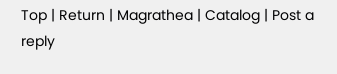Top | Return | Magrathea | Catalog | Post a reply